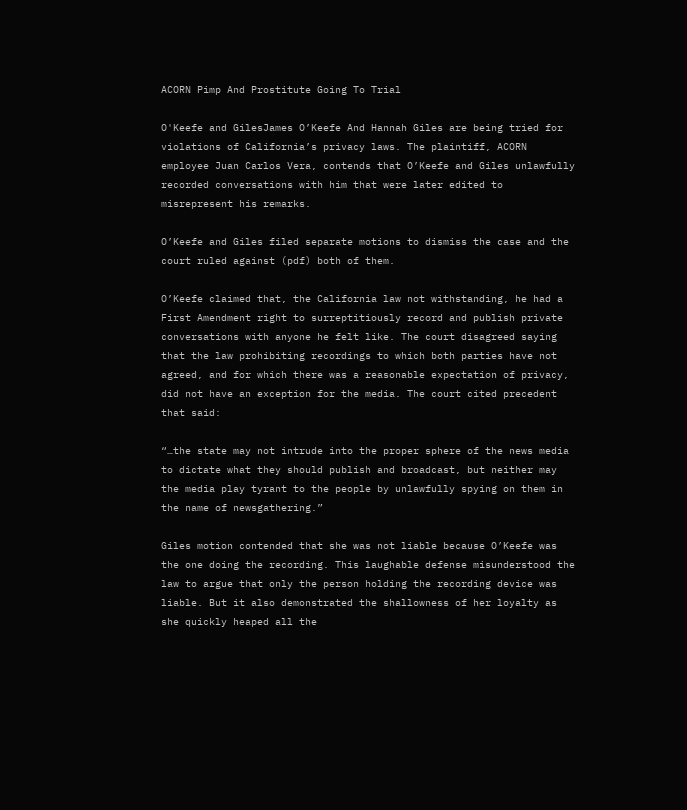ACORN Pimp And Prostitute Going To Trial

O'Keefe and GilesJames O’Keefe And Hannah Giles are being tried for violations of California’s privacy laws. The plaintiff, ACORN employee Juan Carlos Vera, contends that O’Keefe and Giles unlawfully recorded conversations with him that were later edited to misrepresent his remarks.

O’Keefe and Giles filed separate motions to dismiss the case and the court ruled against (pdf) both of them.

O’Keefe claimed that, the California law not withstanding, he had a First Amendment right to surreptitiously record and publish private conversations with anyone he felt like. The court disagreed saying that the law prohibiting recordings to which both parties have not agreed, and for which there was a reasonable expectation of privacy, did not have an exception for the media. The court cited precedent that said:

“…the state may not intrude into the proper sphere of the news media to dictate what they should publish and broadcast, but neither may the media play tyrant to the people by unlawfully spying on them in the name of newsgathering.”

Giles motion contended that she was not liable because O’Keefe was the one doing the recording. This laughable defense misunderstood the law to argue that only the person holding the recording device was liable. But it also demonstrated the shallowness of her loyalty as she quickly heaped all the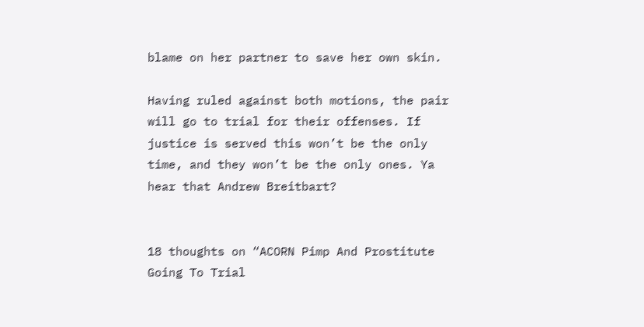blame on her partner to save her own skin.

Having ruled against both motions, the pair will go to trial for their offenses. If justice is served this won’t be the only time, and they won’t be the only ones. Ya hear that Andrew Breitbart?


18 thoughts on “ACORN Pimp And Prostitute Going To Trial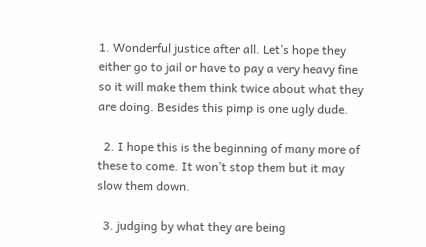1. Wonderful justice after all. Let’s hope they either go to jail or have to pay a very heavy fine so it will make them think twice about what they are doing. Besides this pimp is one ugly dude.

  2. I hope this is the beginning of many more of these to come. It won’t stop them but it may slow them down.

  3. judging by what they are being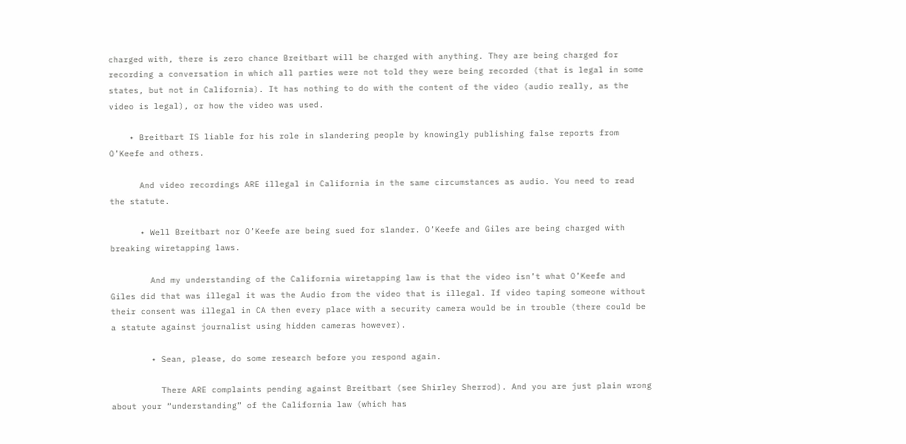charged with, there is zero chance Breitbart will be charged with anything. They are being charged for recording a conversation in which all parties were not told they were being recorded (that is legal in some states, but not in California). It has nothing to do with the content of the video (audio really, as the video is legal), or how the video was used.

    • Breitbart IS liable for his role in slandering people by knowingly publishing false reports from O’Keefe and others.

      And video recordings ARE illegal in California in the same circumstances as audio. You need to read the statute.

      • Well Breitbart nor O’Keefe are being sued for slander. O’Keefe and Giles are being charged with breaking wiretapping laws.

        And my understanding of the California wiretapping law is that the video isn’t what O’Keefe and Giles did that was illegal it was the Audio from the video that is illegal. If video taping someone without their consent was illegal in CA then every place with a security camera would be in trouble (there could be a statute against journalist using hidden cameras however).

        • Sean, please, do some research before you respond again.

          There ARE complaints pending against Breitbart (see Shirley Sherrod). And you are just plain wrong about your “understanding” of the California law (which has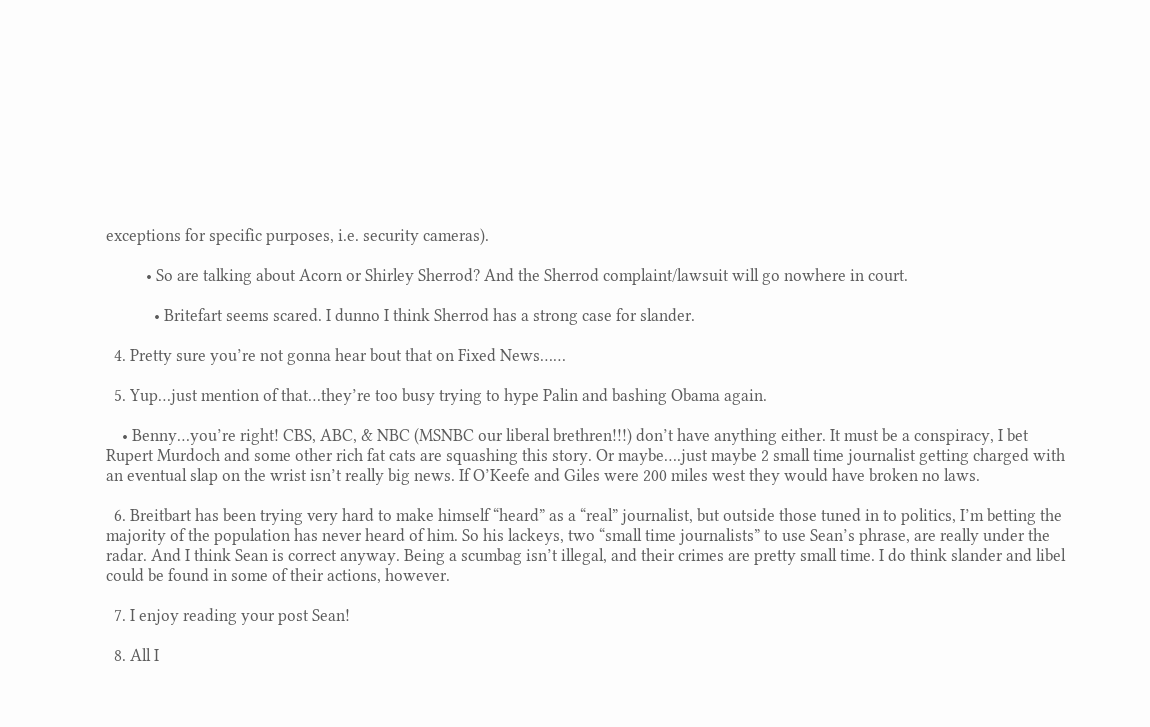exceptions for specific purposes, i.e. security cameras).

          • So are talking about Acorn or Shirley Sherrod? And the Sherrod complaint/lawsuit will go nowhere in court.

            • Britefart seems scared. I dunno I think Sherrod has a strong case for slander.

  4. Pretty sure you’re not gonna hear bout that on Fixed News……

  5. Yup…just mention of that…they’re too busy trying to hype Palin and bashing Obama again.

    • Benny…you’re right! CBS, ABC, & NBC (MSNBC our liberal brethren!!!) don’t have anything either. It must be a conspiracy, I bet Rupert Murdoch and some other rich fat cats are squashing this story. Or maybe….just maybe 2 small time journalist getting charged with an eventual slap on the wrist isn’t really big news. If O’Keefe and Giles were 200 miles west they would have broken no laws.

  6. Breitbart has been trying very hard to make himself “heard” as a “real” journalist, but outside those tuned in to politics, I’m betting the majority of the population has never heard of him. So his lackeys, two “small time journalists” to use Sean’s phrase, are really under the radar. And I think Sean is correct anyway. Being a scumbag isn’t illegal, and their crimes are pretty small time. I do think slander and libel could be found in some of their actions, however.

  7. I enjoy reading your post Sean!

  8. All I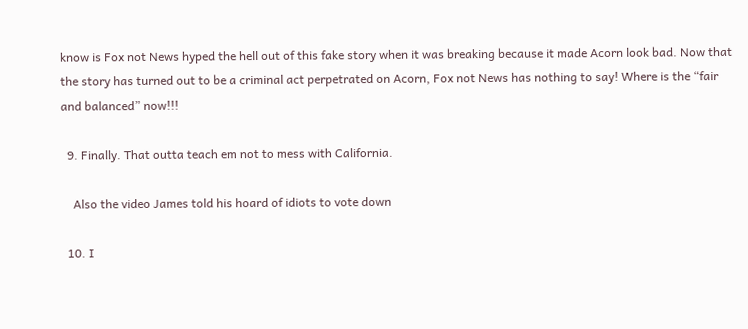know is Fox not News hyped the hell out of this fake story when it was breaking because it made Acorn look bad. Now that the story has turned out to be a criminal act perpetrated on Acorn, Fox not News has nothing to say! Where is the “fair and balanced” now!!!

  9. Finally. That outta teach em not to mess with California.

    Also the video James told his hoard of idiots to vote down

  10. I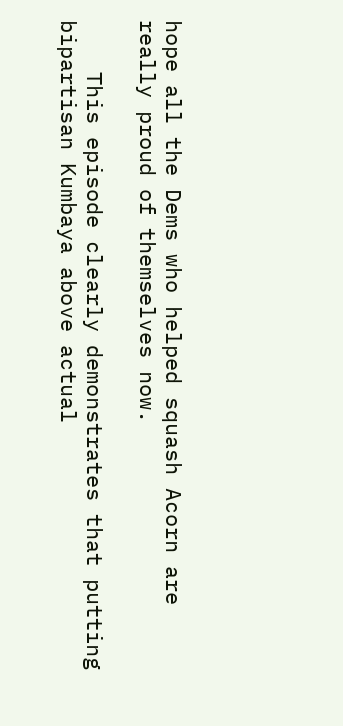hope all the Dems who helped squash Acorn are really proud of themselves now.

    This episode clearly demonstrates that putting bipartisan Kumbaya above actual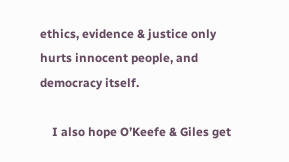ethics, evidence & justice only hurts innocent people, and democracy itself.

    I also hope O’Keefe & Giles get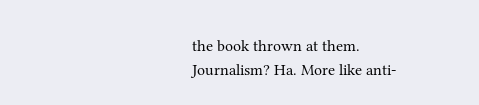the book thrown at them. Journalism? Ha. More like anti-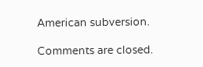American subversion.

Comments are closed.